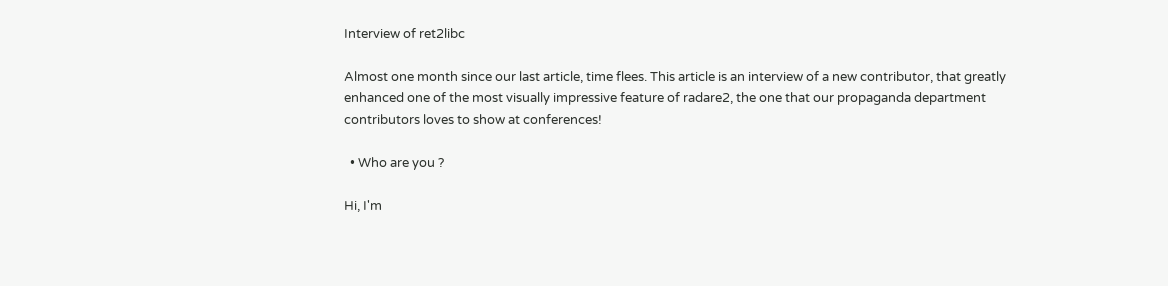Interview of ret2libc

Almost one month since our last article, time flees. This article is an interview of a new contributor, that greatly enhanced one of the most visually impressive feature of radare2, the one that our propaganda department contributors loves to show at conferences!

  • Who are you ?

Hi, I'm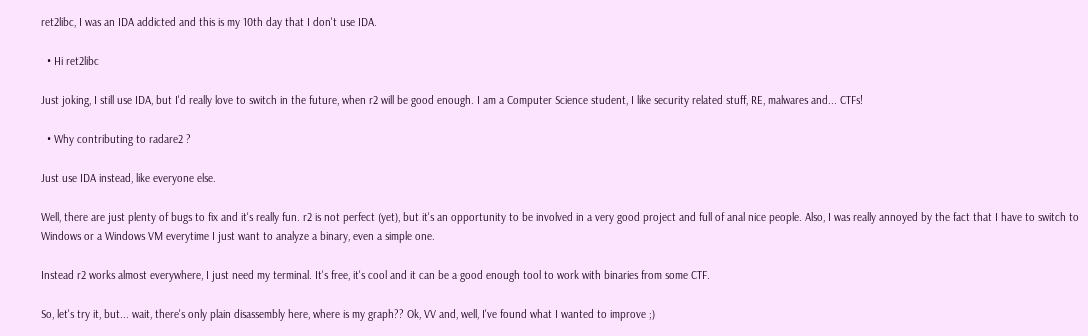ret2libc, I was an IDA addicted and this is my 10th day that I don't use IDA.

  • Hi ret2libc

Just joking, I still use IDA, but I'd really love to switch in the future, when r2 will be good enough. I am a Computer Science student, I like security related stuff, RE, malwares and... CTFs!

  • Why contributing to radare2 ?

Just use IDA instead, like everyone else.

Well, there are just plenty of bugs to fix and it's really fun. r2 is not perfect (yet), but it's an opportunity to be involved in a very good project and full of anal nice people. Also, I was really annoyed by the fact that I have to switch to Windows or a Windows VM everytime I just want to analyze a binary, even a simple one.

Instead r2 works almost everywhere, I just need my terminal. It's free, it's cool and it can be a good enough tool to work with binaries from some CTF.

So, let's try it, but... wait, there's only plain disassembly here, where is my graph?? Ok, VV and, well, I've found what I wanted to improve ;)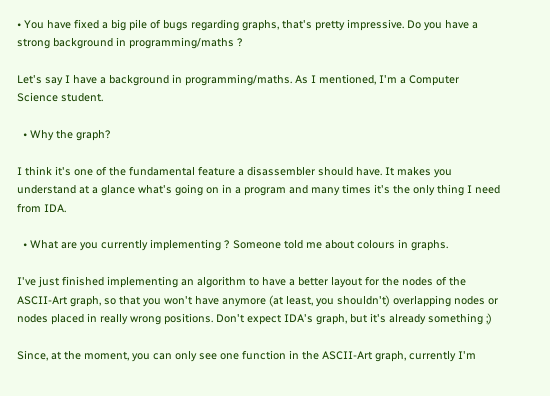• You have fixed a big pile of bugs regarding graphs, that's pretty impressive. Do you have a strong background in programming/maths ?

Let's say I have a background in programming/maths. As I mentioned, I'm a Computer Science student.

  • Why the graph?

I think it's one of the fundamental feature a disassembler should have. It makes you understand at a glance what's going on in a program and many times it's the only thing I need from IDA.

  • What are you currently implementing ? Someone told me about colours in graphs.

I've just finished implementing an algorithm to have a better layout for the nodes of the ASCII-Art graph, so that you won't have anymore (at least, you shouldn't) overlapping nodes or nodes placed in really wrong positions. Don't expect IDA's graph, but it's already something ;)

Since, at the moment, you can only see one function in the ASCII-Art graph, currently I'm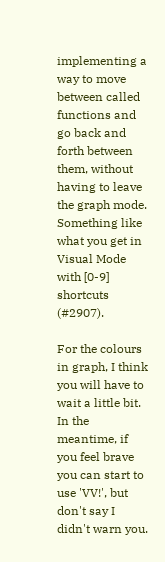implementing a way to move between called functions and go back and forth between them, without having to leave the graph mode. Something like what you get in Visual Mode with [0-9] shortcuts (#2907).

For the colours in graph, I think you will have to wait a little bit. In the meantime, if you feel brave you can start to use 'VV!', but don't say I didn't warn you.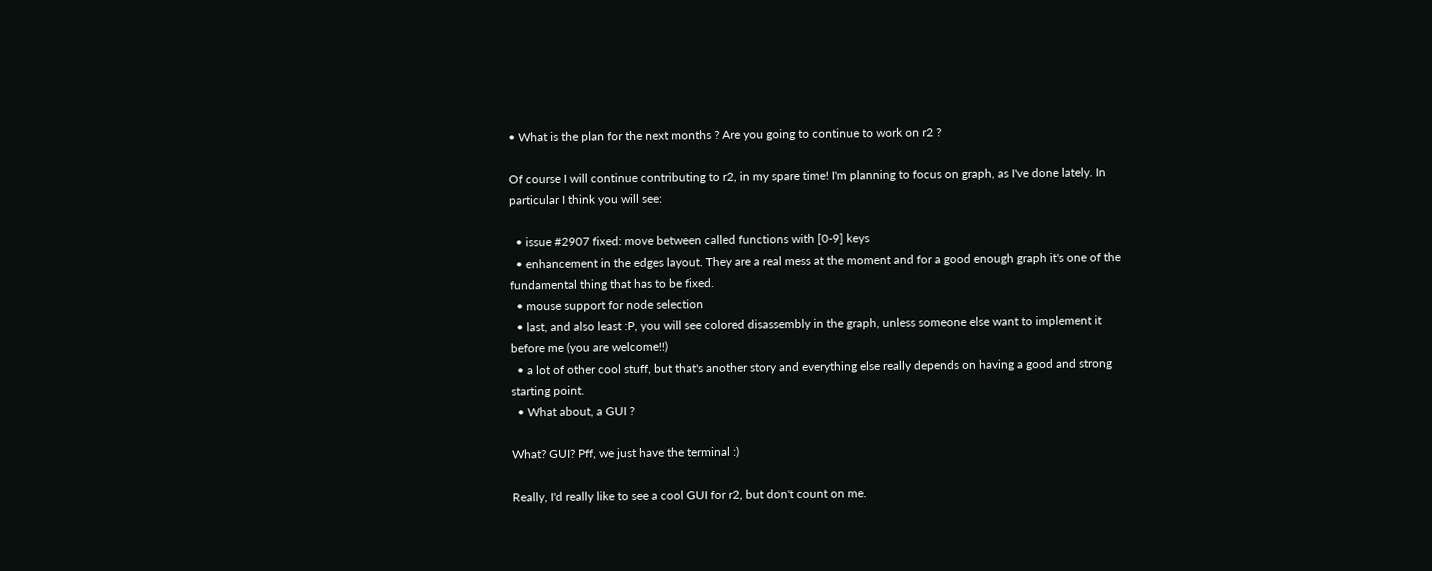• What is the plan for the next months ? Are you going to continue to work on r2 ?

Of course I will continue contributing to r2, in my spare time! I'm planning to focus on graph, as I've done lately. In particular I think you will see:

  • issue #2907 fixed: move between called functions with [0-9] keys
  • enhancement in the edges layout. They are a real mess at the moment and for a good enough graph it's one of the fundamental thing that has to be fixed.
  • mouse support for node selection
  • last, and also least :P, you will see colored disassembly in the graph, unless someone else want to implement it before me (you are welcome!!)
  • a lot of other cool stuff, but that's another story and everything else really depends on having a good and strong starting point.
  • What about, a GUI ?

What? GUI? Pff, we just have the terminal :)

Really, I'd really like to see a cool GUI for r2, but don't count on me.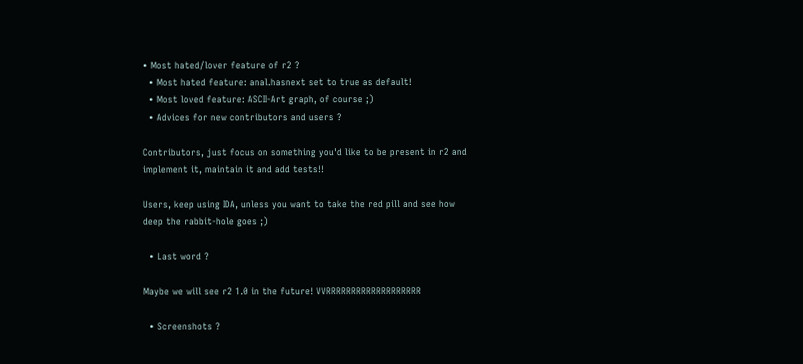• Most hated/lover feature of r2 ?
  • Most hated feature: anal.hasnext set to true as default!
  • Most loved feature: ASCII-Art graph, of course ;)
  • Advices for new contributors and users ?

Contributors, just focus on something you'd like to be present in r2 and implement it, maintain it and add tests!!

Users, keep using IDA, unless you want to take the red pill and see how deep the rabbit-hole goes ;)

  • Last word ?

Maybe we will see r2 1.0 in the future! VVRRRRRRRRRRRRRRRRRRR

  • Screenshots ?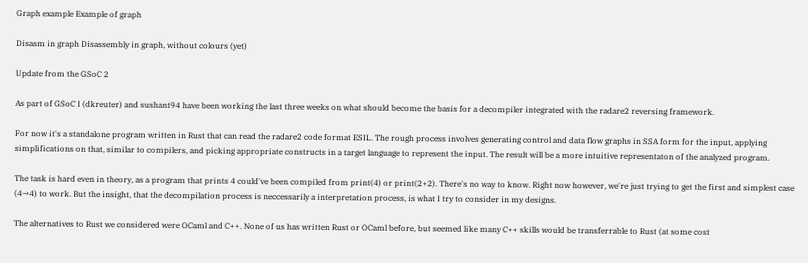Graph example Example of graph

Disasm in graph Disassembly in graph, without colours (yet)

Update from the GSoC 2

As part of GSoC I (dkreuter) and sushant94 have been working the last three weeks on what should become the basis for a decompiler integrated with the radare2 reversing framework.

For now it's a standalone program written in Rust that can read the radare2 code format ESIL. The rough process involves generating control and data flow graphs in SSA form for the input, applying simplifications on that, similar to compilers, and picking appropriate constructs in a target language to represent the input. The result will be a more intuitive representaton of the analyzed program.

The task is hard even in theory, as a program that prints 4 could've been compiled from print(4) or print(2+2). There's no way to know. Right now however, we're just trying to get the first and simplest case (4→4) to work. But the insight, that the decompilation process is neccessarily a interpretation process, is what I try to consider in my designs.

The alternatives to Rust we considered were OCaml and C++. None of us has written Rust or OCaml before, but seemed like many C++ skills would be transferrable to Rust (at some cost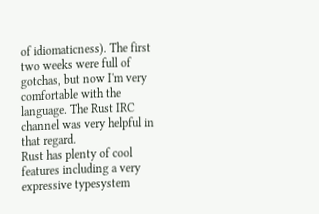of idiomaticness). The first two weeks were full of gotchas, but now I'm very comfortable with the language. The Rust IRC channel was very helpful in that regard.
Rust has plenty of cool features including a very expressive typesystem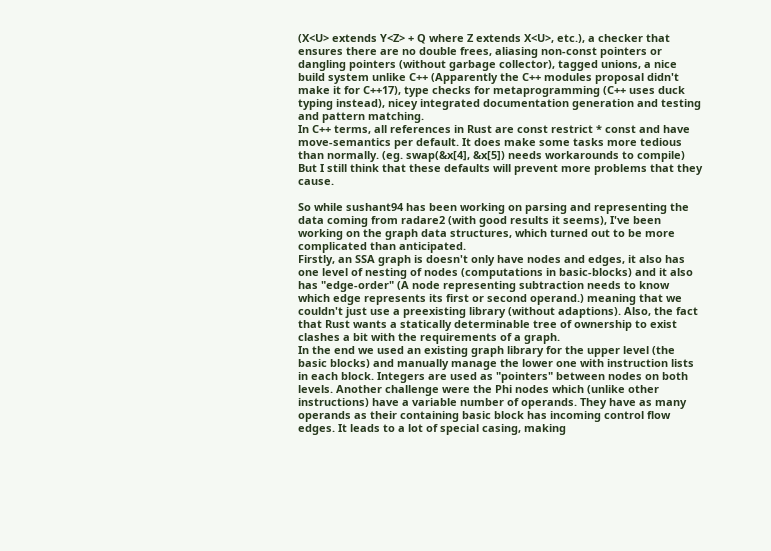(X<U> extends Y<Z> + Q where Z extends X<U>, etc.), a checker that ensures there are no double frees, aliasing non-const pointers or dangling pointers (without garbage collector), tagged unions, a nice build system unlike C++ (Apparently the C++ modules proposal didn't make it for C++17), type checks for metaprogramming (C++ uses duck typing instead), nicey integrated documentation generation and testing and pattern matching.
In C++ terms, all references in Rust are const restrict * const and have move-semantics per default. It does make some tasks more tedious than normally. (eg. swap(&x[4], &x[5]) needs workarounds to compile) But I still think that these defaults will prevent more problems that they cause.

So while sushant94 has been working on parsing and representing the data coming from radare2 (with good results it seems), I've been working on the graph data structures, which turned out to be more complicated than anticipated.
Firstly, an SSA graph is doesn't only have nodes and edges, it also has one level of nesting of nodes (computations in basic-blocks) and it also has "edge-order" (A node representing subtraction needs to know which edge represents its first or second operand.) meaning that we couldn't just use a preexisting library (without adaptions). Also, the fact that Rust wants a statically determinable tree of ownership to exist clashes a bit with the requirements of a graph.
In the end we used an existing graph library for the upper level (the basic blocks) and manually manage the lower one with instruction lists in each block. Integers are used as "pointers" between nodes on both levels. Another challenge were the Phi nodes which (unlike other instructions) have a variable number of operands. They have as many operands as their containing basic block has incoming control flow edges. It leads to a lot of special casing, making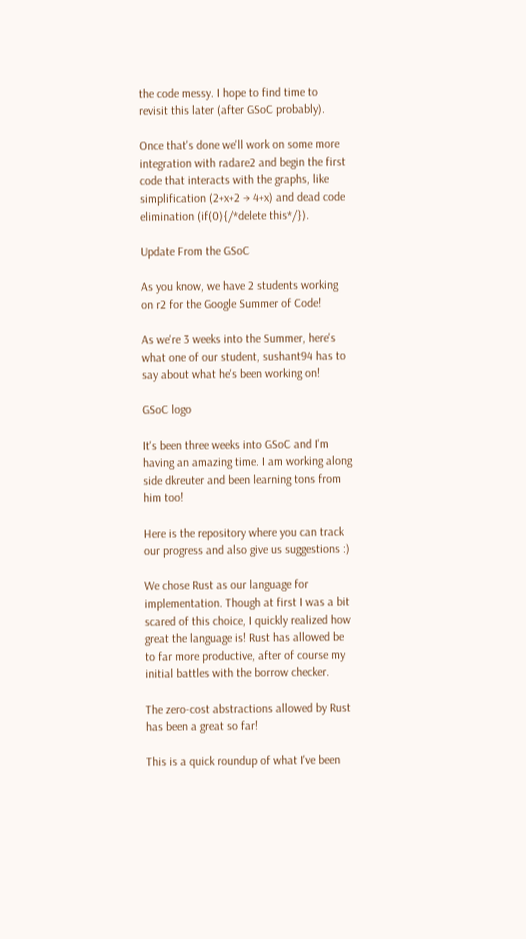the code messy. I hope to find time to revisit this later (after GSoC probably).

Once that's done we'll work on some more integration with radare2 and begin the first code that interacts with the graphs, like simplification (2+x+2 → 4+x) and dead code elimination (if(0){/*delete this*/}).

Update From the GSoC

As you know, we have 2 students working on r2 for the Google Summer of Code!

As we're 3 weeks into the Summer, here's what one of our student, sushant94 has to say about what he's been working on!

GSoC logo

It's been three weeks into GSoC and I'm having an amazing time. I am working along side dkreuter and been learning tons from him too!

Here is the repository where you can track our progress and also give us suggestions :)

We chose Rust as our language for implementation. Though at first I was a bit scared of this choice, I quickly realized how great the language is! Rust has allowed be to far more productive, after of course my initial battles with the borrow checker.

The zero-cost abstractions allowed by Rust has been a great so far!

This is a quick roundup of what I've been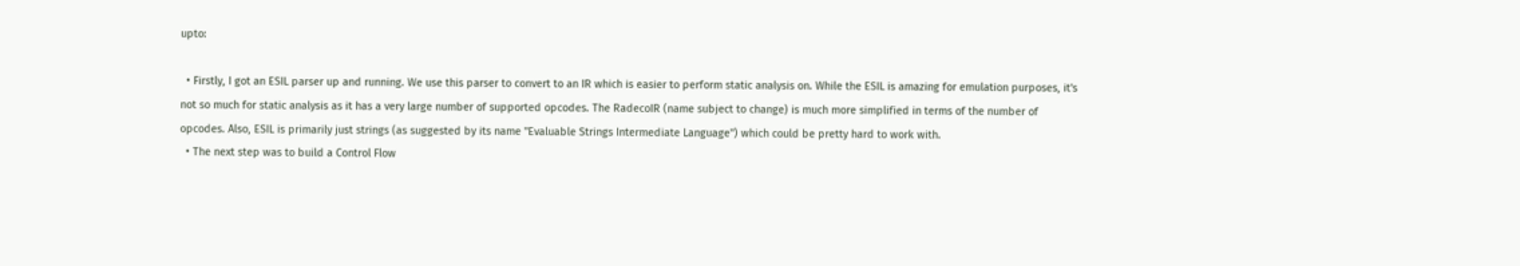upto:

  • Firstly, I got an ESIL parser up and running. We use this parser to convert to an IR which is easier to perform static analysis on. While the ESIL is amazing for emulation purposes, it's not so much for static analysis as it has a very large number of supported opcodes. The RadecoIR (name subject to change) is much more simplified in terms of the number of opcodes. Also, ESIL is primarily just strings (as suggested by its name "Evaluable Strings Intermediate Language") which could be pretty hard to work with.
  • The next step was to build a Control Flow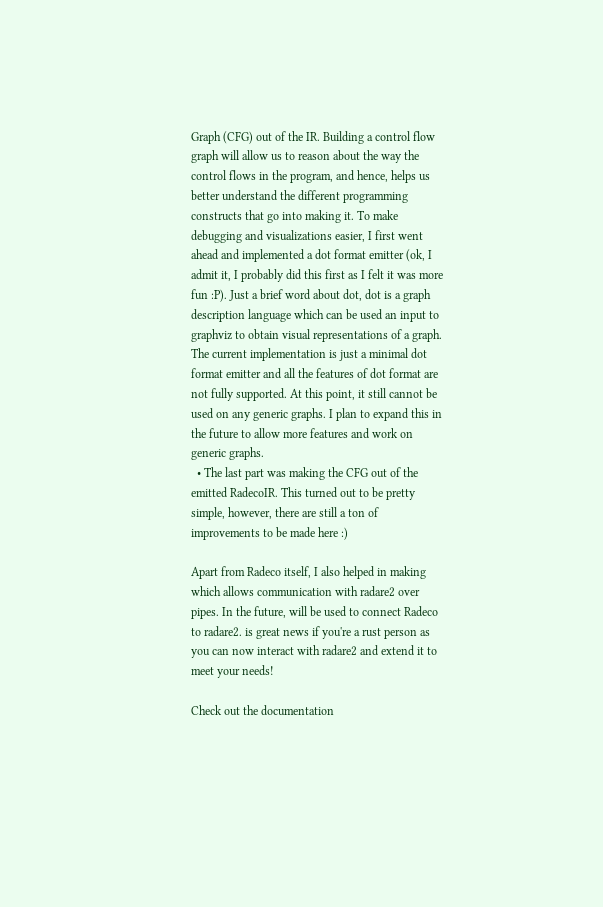Graph (CFG) out of the IR. Building a control flow graph will allow us to reason about the way the control flows in the program, and hence, helps us better understand the different programming constructs that go into making it. To make debugging and visualizations easier, I first went ahead and implemented a dot format emitter (ok, I admit it, I probably did this first as I felt it was more fun :P). Just a brief word about dot, dot is a graph description language which can be used an input to graphviz to obtain visual representations of a graph. The current implementation is just a minimal dot format emitter and all the features of dot format are not fully supported. At this point, it still cannot be used on any generic graphs. I plan to expand this in the future to allow more features and work on generic graphs.
  • The last part was making the CFG out of the emitted RadecoIR. This turned out to be pretty simple, however, there are still a ton of improvements to be made here :)

Apart from Radeco itself, I also helped in making which allows communication with radare2 over pipes. In the future, will be used to connect Radeco to radare2. is great news if you're a rust person as you can now interact with radare2 and extend it to meet your needs!

Check out the documentation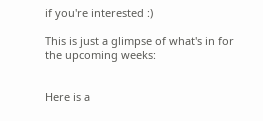if you're interested :)

This is just a glimpse of what's in for the upcoming weeks:


Here is a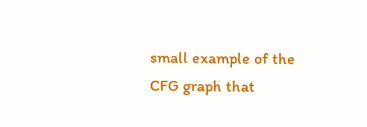small example of the CFG graph that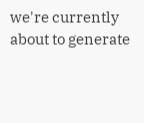we're currently about to generate